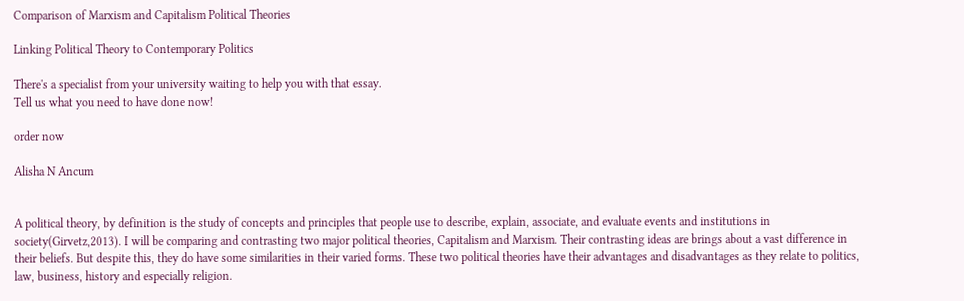Comparison of Marxism and Capitalism Political Theories

Linking Political Theory to Contemporary Politics

There's a specialist from your university waiting to help you with that essay.
Tell us what you need to have done now!

order now

Alisha N Ancum


A political theory, by definition is the study of concepts and principles that people use to describe, explain, associate, and evaluate events and institutions in society(Girvetz,2013). I will be comparing and contrasting two major political theories, Capitalism and Marxism. Their contrasting ideas are brings about a vast difference in their beliefs. But despite this, they do have some similarities in their varied forms. These two political theories have their advantages and disadvantages as they relate to politics, law, business, history and especially religion.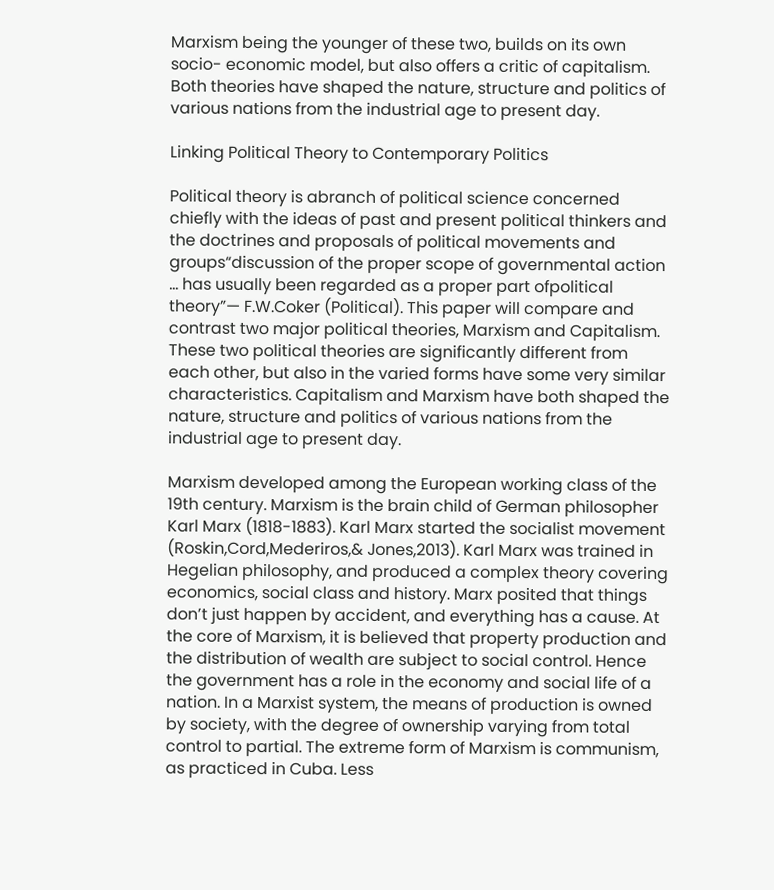Marxism being the younger of these two, builds on its own socio- economic model, but also offers a critic of capitalism. Both theories have shaped the nature, structure and politics of various nations from the industrial age to present day.

Linking Political Theory to Contemporary Politics

Political theory is abranch of political science concerned chiefly with the ideas of past and present political thinkers and the doctrines and proposals of political movements and groups“discussion of the proper scope of governmental action … has usually been regarded as a proper part ofpolitical theory”— F.W.Coker (Political). This paper will compare and contrast two major political theories, Marxism and Capitalism. These two political theories are significantly different from each other, but also in the varied forms have some very similar characteristics. Capitalism and Marxism have both shaped the nature, structure and politics of various nations from the industrial age to present day.

Marxism developed among the European working class of the 19th century. Marxism is the brain child of German philosopher Karl Marx (1818-1883). Karl Marx started the socialist movement (Roskin,Cord,Mederiros,& Jones,2013). Karl Marx was trained in Hegelian philosophy, and produced a complex theory covering economics, social class and history. Marx posited that things don’t just happen by accident, and everything has a cause. At the core of Marxism, it is believed that property production and the distribution of wealth are subject to social control. Hence the government has a role in the economy and social life of a nation. In a Marxist system, the means of production is owned by society, with the degree of ownership varying from total control to partial. The extreme form of Marxism is communism, as practiced in Cuba. Less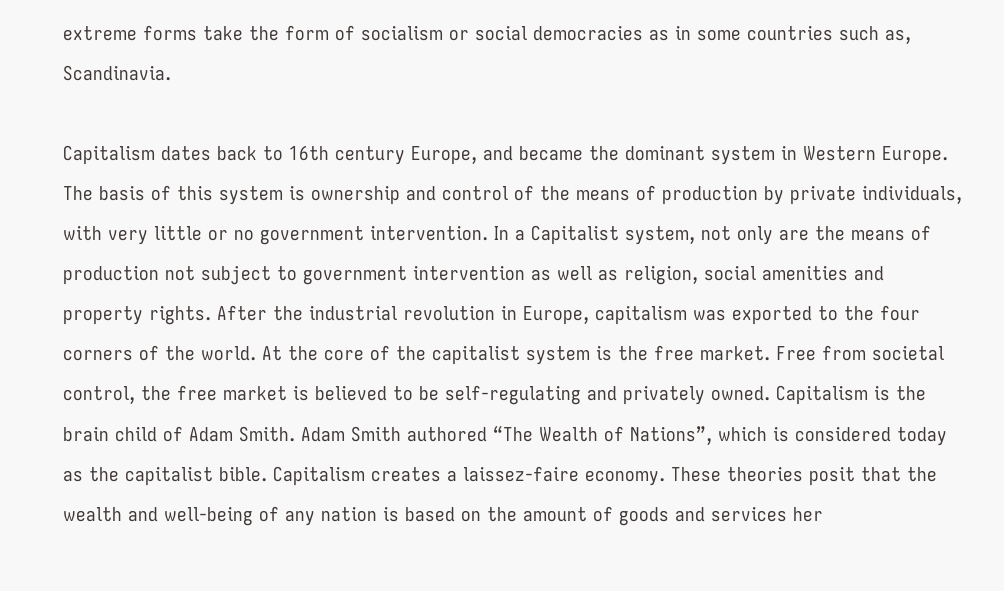extreme forms take the form of socialism or social democracies as in some countries such as, Scandinavia.

Capitalism dates back to 16th century Europe, and became the dominant system in Western Europe. The basis of this system is ownership and control of the means of production by private individuals, with very little or no government intervention. In a Capitalist system, not only are the means of production not subject to government intervention as well as religion, social amenities and property rights. After the industrial revolution in Europe, capitalism was exported to the four corners of the world. At the core of the capitalist system is the free market. Free from societal control, the free market is believed to be self-regulating and privately owned. Capitalism is the brain child of Adam Smith. Adam Smith authored “The Wealth of Nations”, which is considered today as the capitalist bible. Capitalism creates a laissez-faire economy. These theories posit that the wealth and well-being of any nation is based on the amount of goods and services her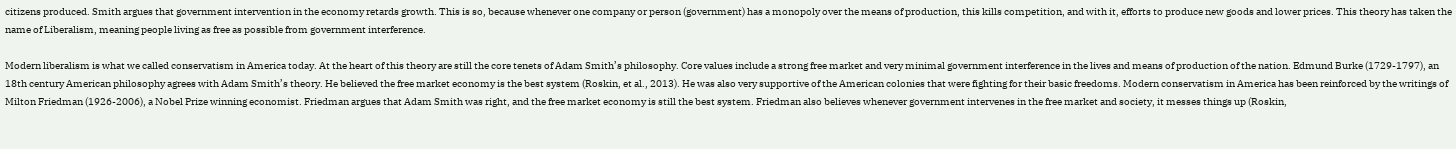citizens produced. Smith argues that government intervention in the economy retards growth. This is so, because whenever one company or person (government) has a monopoly over the means of production, this kills competition, and with it, efforts to produce new goods and lower prices. This theory has taken the name of Liberalism, meaning people living as free as possible from government interference.

Modern liberalism is what we called conservatism in America today. At the heart of this theory are still the core tenets of Adam Smith’s philosophy. Core values include a strong free market and very minimal government interference in the lives and means of production of the nation. Edmund Burke (1729-1797), an 18th century American philosophy agrees with Adam Smith’s theory. He believed the free market economy is the best system (Roskin, et al., 2013). He was also very supportive of the American colonies that were fighting for their basic freedoms. Modern conservatism in America has been reinforced by the writings of Milton Friedman (1926-2006), a Nobel Prize winning economist. Friedman argues that Adam Smith was right, and the free market economy is still the best system. Friedman also believes whenever government intervenes in the free market and society, it messes things up (Roskin,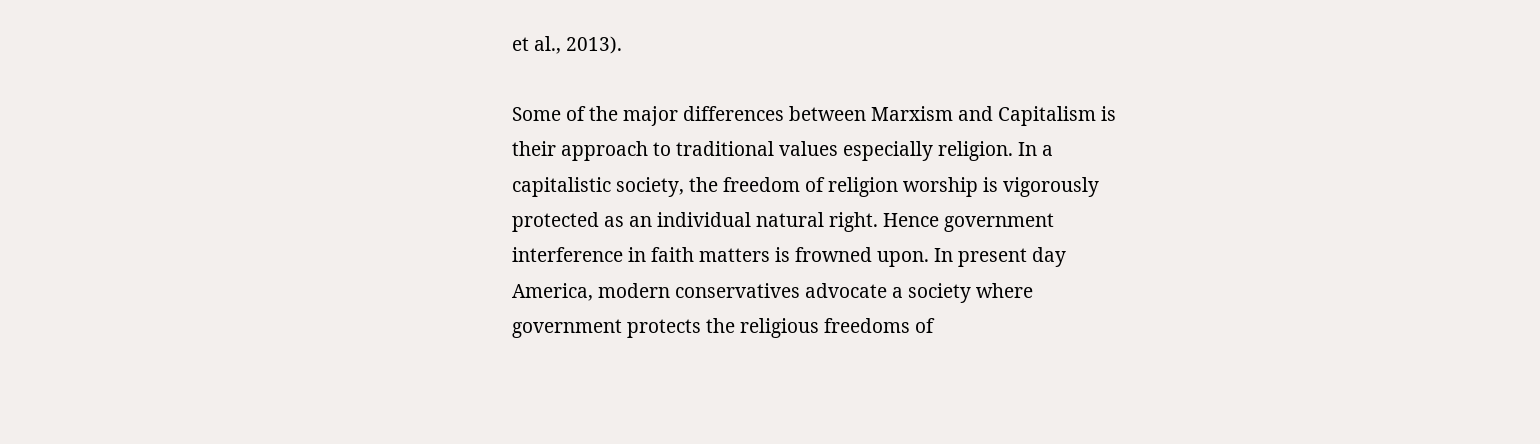et al., 2013).

Some of the major differences between Marxism and Capitalism is their approach to traditional values especially religion. In a capitalistic society, the freedom of religion worship is vigorously protected as an individual natural right. Hence government interference in faith matters is frowned upon. In present day America, modern conservatives advocate a society where government protects the religious freedoms of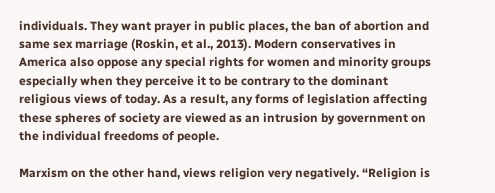individuals. They want prayer in public places, the ban of abortion and same sex marriage (Roskin, et al., 2013). Modern conservatives in America also oppose any special rights for women and minority groups especially when they perceive it to be contrary to the dominant religious views of today. As a result, any forms of legislation affecting these spheres of society are viewed as an intrusion by government on the individual freedoms of people.

Marxism on the other hand, views religion very negatively. “Religion is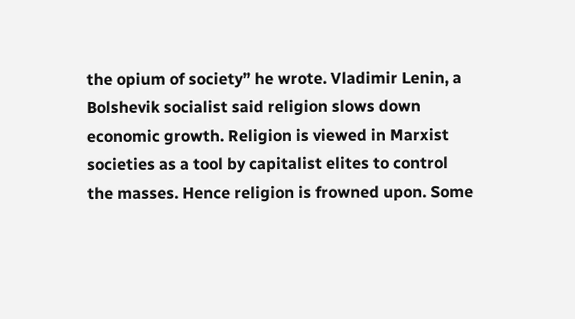the opium of society” he wrote. Vladimir Lenin, a Bolshevik socialist said religion slows down economic growth. Religion is viewed in Marxist societies as a tool by capitalist elites to control the masses. Hence religion is frowned upon. Some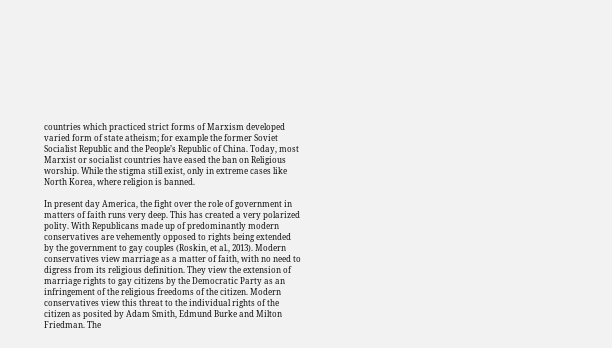countries which practiced strict forms of Marxism developed varied form of state atheism; for example the former Soviet Socialist Republic and the People’s Republic of China. Today, most Marxist or socialist countries have eased the ban on Religious worship. While the stigma still exist, only in extreme cases like North Korea, where religion is banned.

In present day America, the fight over the role of government in matters of faith runs very deep. This has created a very polarized polity. With Republicans made up of predominantly modern conservatives are vehemently opposed to rights being extended by the government to gay couples (Roskin, et al., 2013). Modern conservatives view marriage as a matter of faith, with no need to digress from its religious definition. They view the extension of marriage rights to gay citizens by the Democratic Party as an infringement of the religious freedoms of the citizen. Modern conservatives view this threat to the individual rights of the citizen as posited by Adam Smith, Edmund Burke and Milton Friedman. The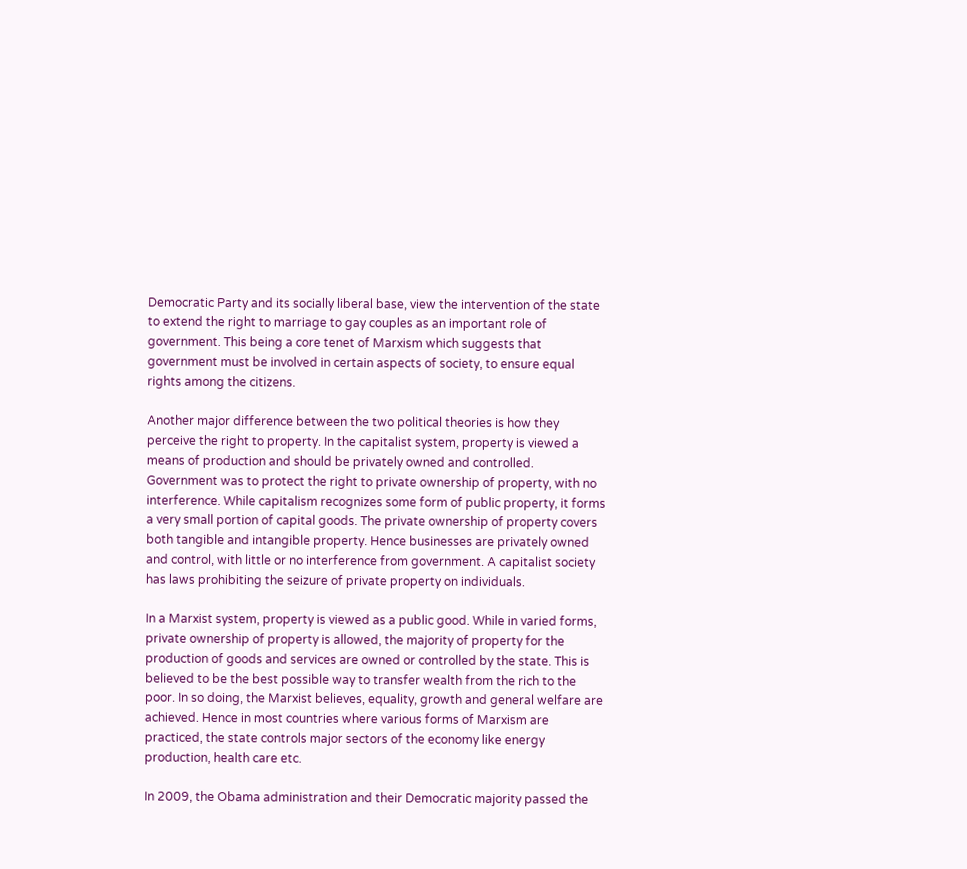Democratic Party and its socially liberal base, view the intervention of the state to extend the right to marriage to gay couples as an important role of government. This being a core tenet of Marxism which suggests that government must be involved in certain aspects of society, to ensure equal rights among the citizens.

Another major difference between the two political theories is how they perceive the right to property. In the capitalist system, property is viewed a means of production and should be privately owned and controlled. Government was to protect the right to private ownership of property, with no interference. While capitalism recognizes some form of public property, it forms a very small portion of capital goods. The private ownership of property covers both tangible and intangible property. Hence businesses are privately owned and control, with little or no interference from government. A capitalist society has laws prohibiting the seizure of private property on individuals.

In a Marxist system, property is viewed as a public good. While in varied forms, private ownership of property is allowed, the majority of property for the production of goods and services are owned or controlled by the state. This is believed to be the best possible way to transfer wealth from the rich to the poor. In so doing, the Marxist believes, equality, growth and general welfare are achieved. Hence in most countries where various forms of Marxism are practiced, the state controls major sectors of the economy like energy production, health care etc.

In 2009, the Obama administration and their Democratic majority passed the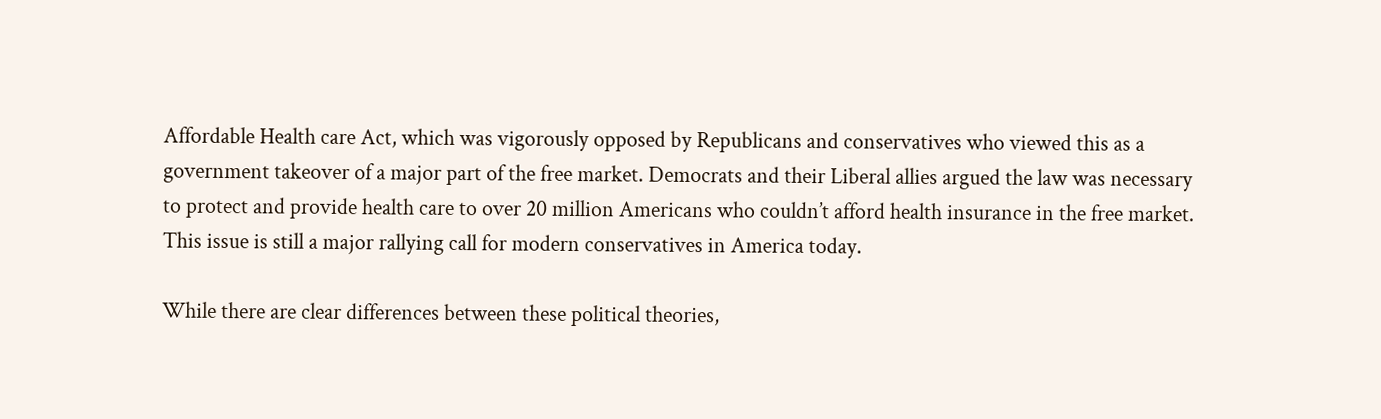Affordable Health care Act, which was vigorously opposed by Republicans and conservatives who viewed this as a government takeover of a major part of the free market. Democrats and their Liberal allies argued the law was necessary to protect and provide health care to over 20 million Americans who couldn’t afford health insurance in the free market. This issue is still a major rallying call for modern conservatives in America today.

While there are clear differences between these political theories,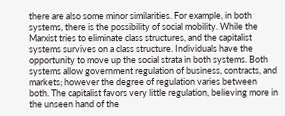there are also some minor similarities. For example, in both systems, there is the possibility of social mobility. While the Marxist tries to eliminate class structures, and the capitalist systems survives on a class structure. Individuals have the opportunity to move up the social strata in both systems. Both systems allow government regulation of business, contracts, and markets; however the degree of regulation varies between both. The capitalist favors very little regulation, believing more in the unseen hand of the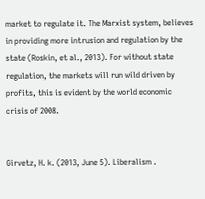market to regulate it. The Marxist system, believes in providing more intrusion and regulation by the state (Roskin, et al., 2013). For without state regulation, the markets will run wild driven by profits, this is evident by the world economic crisis of 2008.


Girvetz, H. k. (2013, June 5). Liberalism .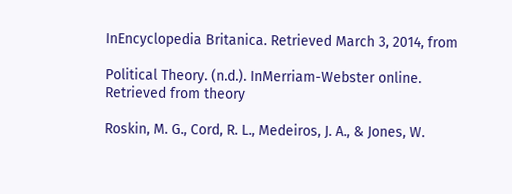InEncyclopedia Britanica. Retrieved March 3, 2014, from

Political Theory. (n.d.). InMerriam-Webster online. Retrieved from theory

Roskin, M. G., Cord, R. L., Medeiros, J. A., & Jones, W.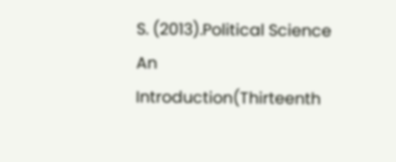S. (2013).Political Science An Introduction(Thirteenth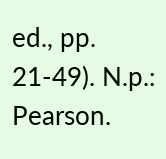ed., pp. 21-49). N.p.: Pearson.